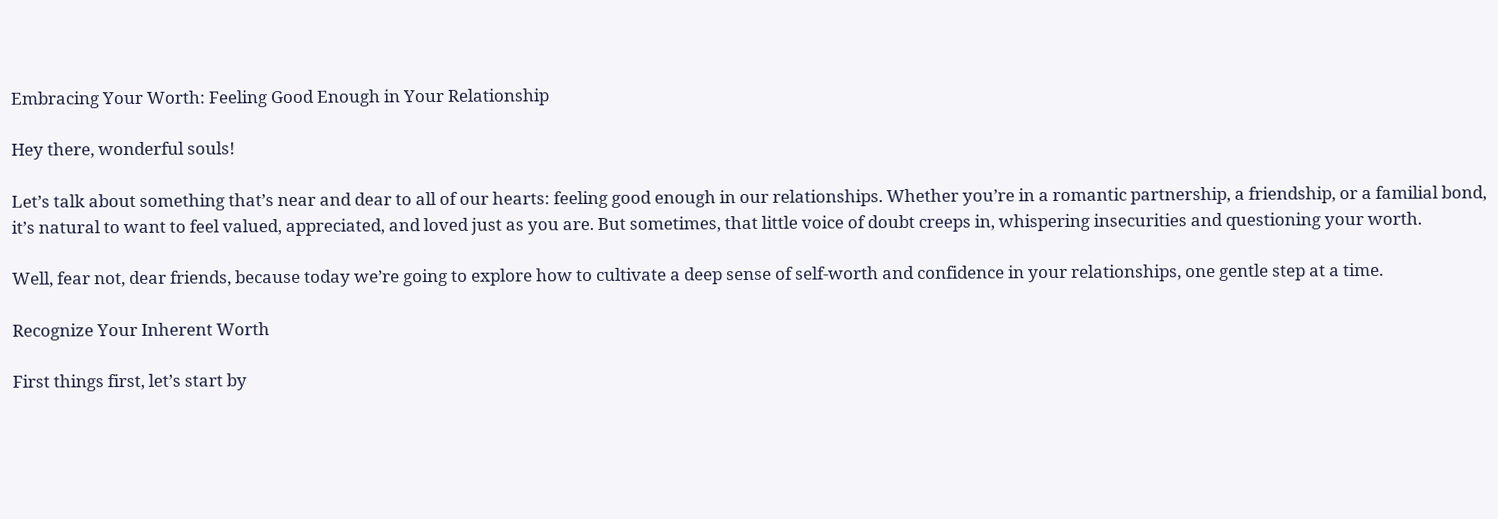Embracing Your Worth: Feeling Good Enough in Your Relationship

Hey there, wonderful souls!

Let’s talk about something that’s near and dear to all of our hearts: feeling good enough in our relationships. Whether you’re in a romantic partnership, a friendship, or a familial bond, it’s natural to want to feel valued, appreciated, and loved just as you are. But sometimes, that little voice of doubt creeps in, whispering insecurities and questioning your worth.

Well, fear not, dear friends, because today we’re going to explore how to cultivate a deep sense of self-worth and confidence in your relationships, one gentle step at a time.

Recognize Your Inherent Worth

First things first, let’s start by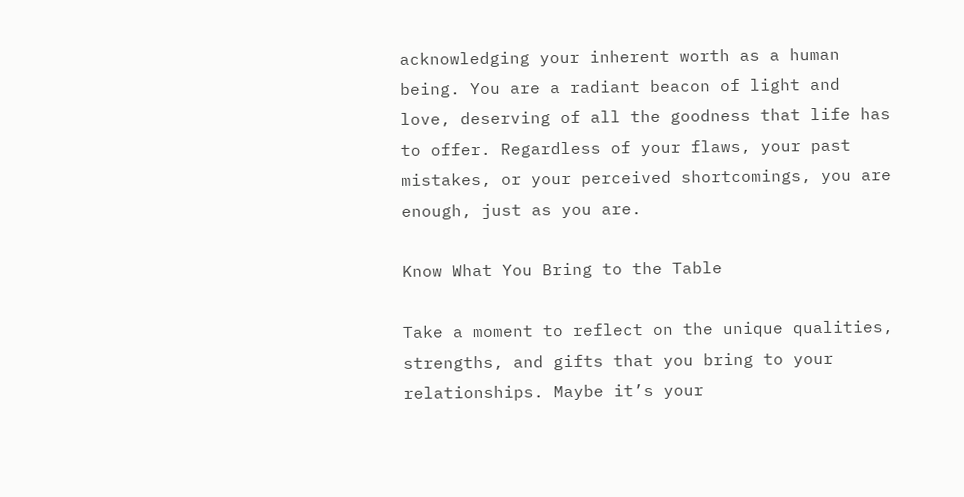acknowledging your inherent worth as a human being. You are a radiant beacon of light and love, deserving of all the goodness that life has to offer. Regardless of your flaws, your past mistakes, or your perceived shortcomings, you are enough, just as you are.

Know What You Bring to the Table

Take a moment to reflect on the unique qualities, strengths, and gifts that you bring to your relationships. Maybe it’s your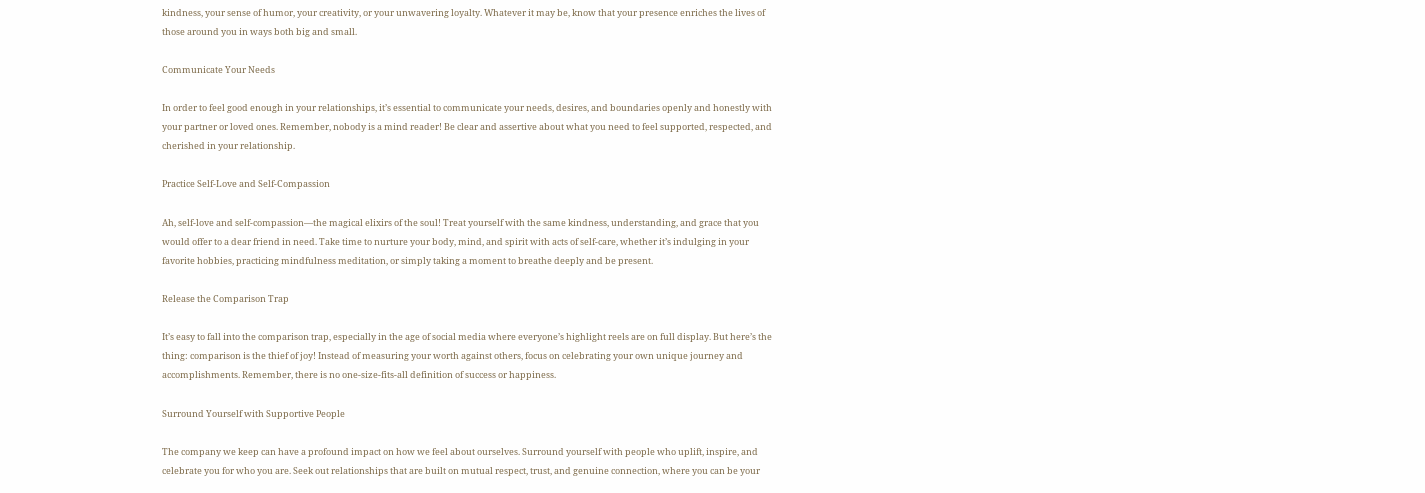kindness, your sense of humor, your creativity, or your unwavering loyalty. Whatever it may be, know that your presence enriches the lives of those around you in ways both big and small.

Communicate Your Needs

In order to feel good enough in your relationships, it’s essential to communicate your needs, desires, and boundaries openly and honestly with your partner or loved ones. Remember, nobody is a mind reader! Be clear and assertive about what you need to feel supported, respected, and cherished in your relationship.

Practice Self-Love and Self-Compassion

Ah, self-love and self-compassion—the magical elixirs of the soul! Treat yourself with the same kindness, understanding, and grace that you would offer to a dear friend in need. Take time to nurture your body, mind, and spirit with acts of self-care, whether it’s indulging in your favorite hobbies, practicing mindfulness meditation, or simply taking a moment to breathe deeply and be present.

Release the Comparison Trap

It’s easy to fall into the comparison trap, especially in the age of social media where everyone’s highlight reels are on full display. But here’s the thing: comparison is the thief of joy! Instead of measuring your worth against others, focus on celebrating your own unique journey and accomplishments. Remember, there is no one-size-fits-all definition of success or happiness.

Surround Yourself with Supportive People

The company we keep can have a profound impact on how we feel about ourselves. Surround yourself with people who uplift, inspire, and celebrate you for who you are. Seek out relationships that are built on mutual respect, trust, and genuine connection, where you can be your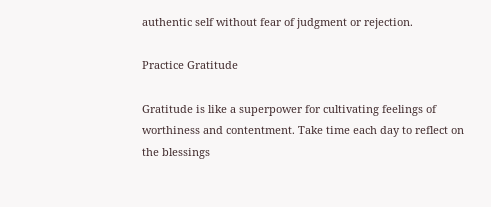authentic self without fear of judgment or rejection.

Practice Gratitude

Gratitude is like a superpower for cultivating feelings of worthiness and contentment. Take time each day to reflect on the blessings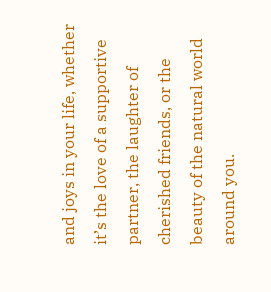and joys in your life, whether it’s the love of a supportive partner, the laughter of cherished friends, or the beauty of the natural world around you.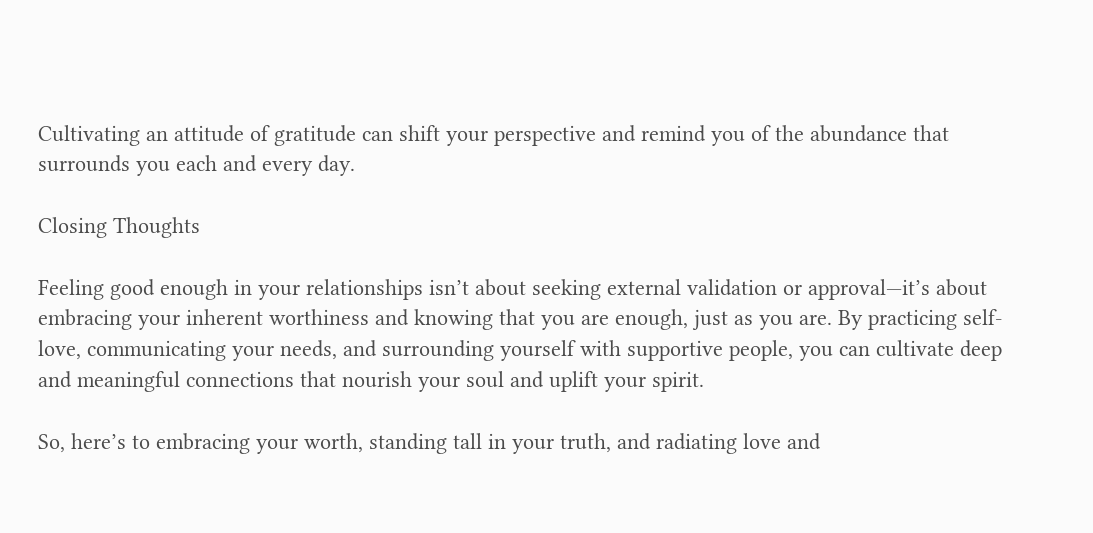Cultivating an attitude of gratitude can shift your perspective and remind you of the abundance that surrounds you each and every day.

Closing Thoughts

Feeling good enough in your relationships isn’t about seeking external validation or approval—it’s about embracing your inherent worthiness and knowing that you are enough, just as you are. By practicing self-love, communicating your needs, and surrounding yourself with supportive people, you can cultivate deep and meaningful connections that nourish your soul and uplift your spirit.

So, here’s to embracing your worth, standing tall in your truth, and radiating love and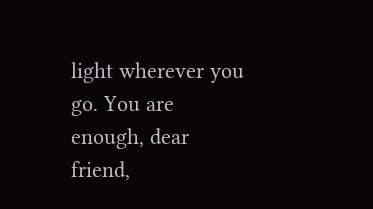light wherever you go. You are enough, dear friend,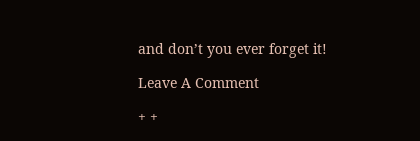and don’t you ever forget it!

Leave A Comment

+ +